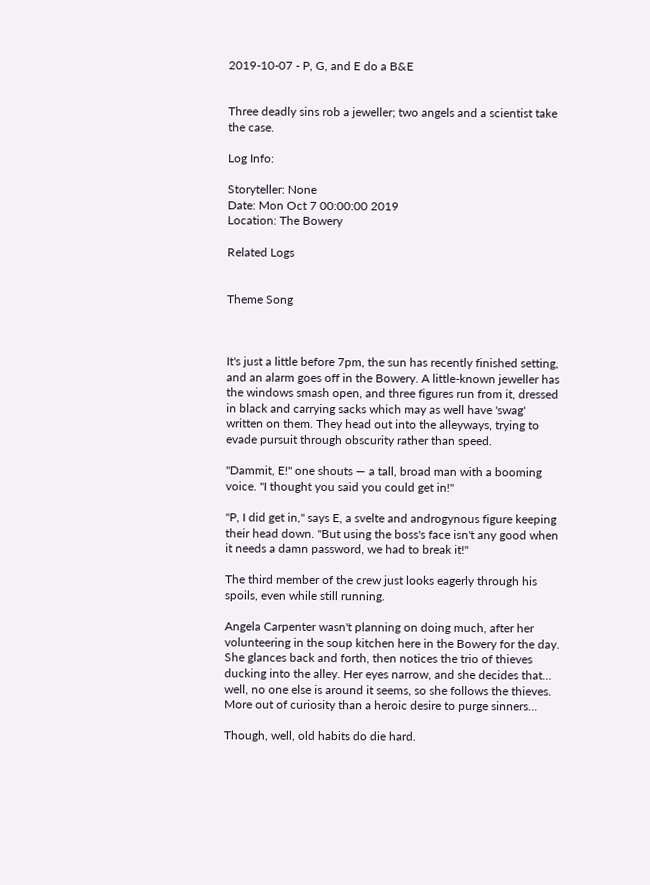2019-10-07 - P, G, and E do a B&E


Three deadly sins rob a jeweller; two angels and a scientist take the case.

Log Info:

Storyteller: None
Date: Mon Oct 7 00:00:00 2019
Location: The Bowery

Related Logs


Theme Song



It's just a little before 7pm, the sun has recently finished setting, and an alarm goes off in the Bowery. A little-known jeweller has the windows smash open, and three figures run from it, dressed in black and carrying sacks which may as well have 'swag' written on them. They head out into the alleyways, trying to evade pursuit through obscurity rather than speed.

"Dammit, E!" one shouts — a tall, broad man with a booming voice. "I thought you said you could get in!"

"P, I did get in," says E, a svelte and androgynous figure keeping their head down. "But using the boss's face isn't any good when it needs a damn password, we had to break it!"

The third member of the crew just looks eagerly through his spoils, even while still running.

Angela Carpenter wasn't planning on doing much, after her volunteering in the soup kitchen here in the Bowery for the day. She glances back and forth, then notices the trio of thieves ducking into the alley. Her eyes narrow, and she decides that… well, no one else is around it seems, so she follows the thieves. More out of curiosity than a heroic desire to purge sinners…

Though, well, old habits do die hard.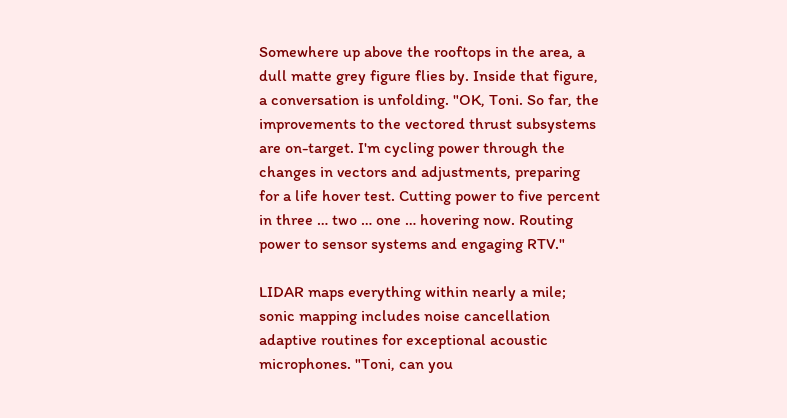Somewhere up above the rooftops in the area, a dull matte grey figure flies by. Inside that figure, a conversation is unfolding. "OK, Toni. So far, the improvements to the vectored thrust subsystems are on-target. I'm cycling power through the changes in vectors and adjustments, preparing for a life hover test. Cutting power to five percent in three … two … one … hovering now. Routing power to sensor systems and engaging RTV."

LIDAR maps everything within nearly a mile; sonic mapping includes noise cancellation adaptive routines for exceptional acoustic microphones. "Toni, can you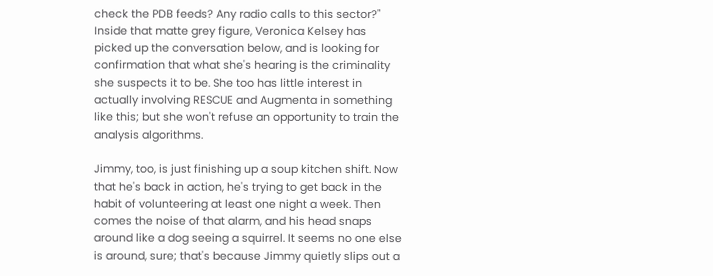check the PDB feeds? Any radio calls to this sector?" Inside that matte grey figure, Veronica Kelsey has picked up the conversation below, and is looking for confirmation that what she's hearing is the criminality she suspects it to be. She too has little interest in actually involving RESCUE and Augmenta in something like this; but she won't refuse an opportunity to train the analysis algorithms.

Jimmy, too, is just finishing up a soup kitchen shift. Now that he's back in action, he's trying to get back in the habit of volunteering at least one night a week. Then comes the noise of that alarm, and his head snaps around like a dog seeing a squirrel. It seems no one else is around, sure; that's because Jimmy quietly slips out a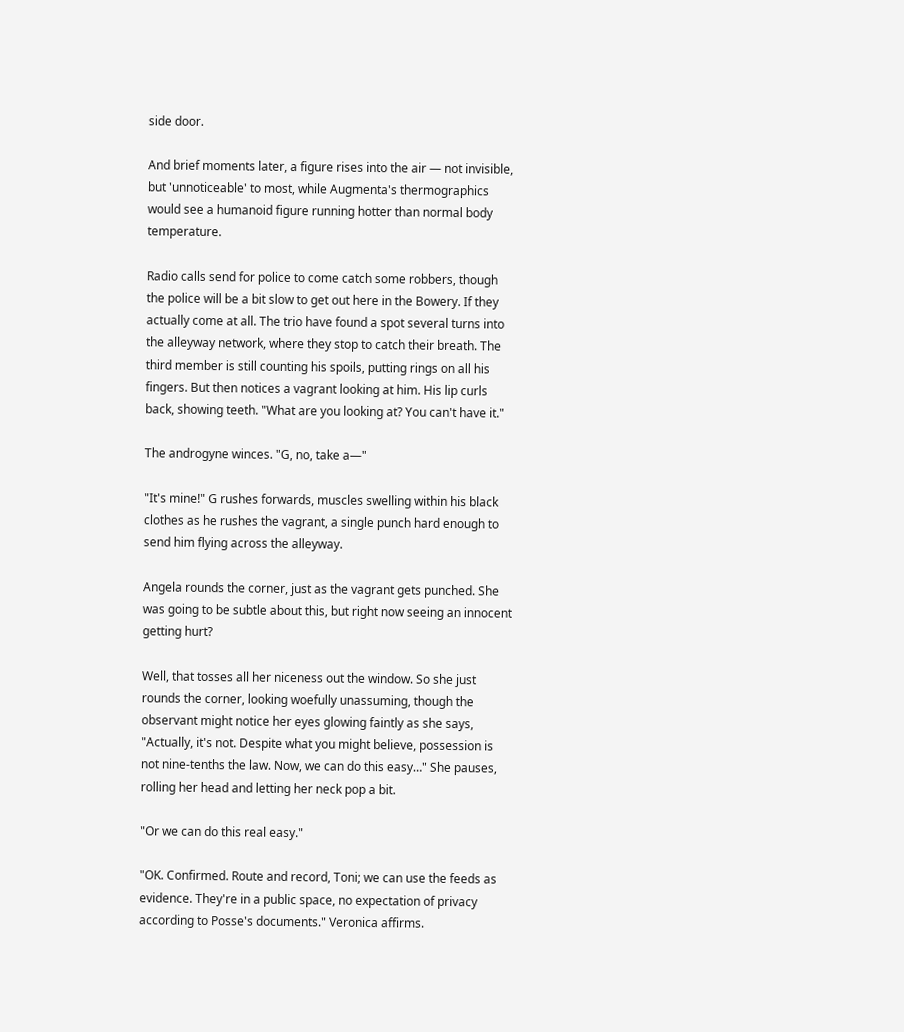side door.

And brief moments later, a figure rises into the air — not invisible, but 'unnoticeable' to most, while Augmenta's thermographics would see a humanoid figure running hotter than normal body temperature.

Radio calls send for police to come catch some robbers, though the police will be a bit slow to get out here in the Bowery. If they actually come at all. The trio have found a spot several turns into the alleyway network, where they stop to catch their breath. The third member is still counting his spoils, putting rings on all his fingers. But then notices a vagrant looking at him. His lip curls back, showing teeth. "What are you looking at? You can't have it."

The androgyne winces. "G, no, take a—"

"It's mine!" G rushes forwards, muscles swelling within his black clothes as he rushes the vagrant, a single punch hard enough to send him flying across the alleyway.

Angela rounds the corner, just as the vagrant gets punched. She was going to be subtle about this, but right now seeing an innocent getting hurt?

Well, that tosses all her niceness out the window. So she just rounds the corner, looking woefully unassuming, though the observant might notice her eyes glowing faintly as she says, "Actually, it's not. Despite what you might believe, possession is not nine-tenths the law. Now, we can do this easy…" She pauses, rolling her head and letting her neck pop a bit.

"Or we can do this real easy."

"OK. Confirmed. Route and record, Toni; we can use the feeds as evidence. They're in a public space, no expectation of privacy according to Posse's documents." Veronica affirms.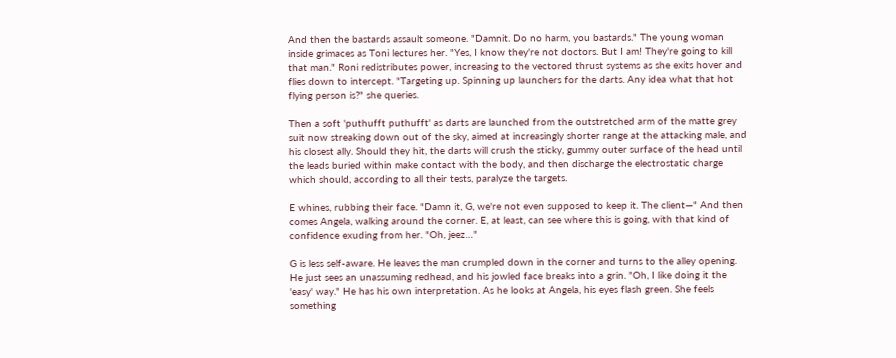And then the bastards assault someone. "Damnit. Do no harm, you bastards." The young woman inside grimaces as Toni lectures her. "Yes, I know they're not doctors. But I am! They're going to kill that man." Roni redistributes power, increasing to the vectored thrust systems as she exits hover and flies down to intercept. "Targeting up. Spinning up launchers for the darts. Any idea what that hot flying person is?" she queries.

Then a soft 'puthufft puthufft' as darts are launched from the outstretched arm of the matte grey suit now streaking down out of the sky, aimed at increasingly shorter range at the attacking male, and his closest ally. Should they hit, the darts will crush the sticky, gummy outer surface of the head until the leads buried within make contact with the body, and then discharge the electrostatic charge which should, according to all their tests, paralyze the targets.

E whines, rubbing their face. "Damn it, G, we're not even supposed to keep it. The client—" And then comes Angela, walking around the corner. E, at least, can see where this is going, with that kind of confidence exuding from her. "Oh, jeez…"

G is less self-aware. He leaves the man crumpled down in the corner and turns to the alley opening. He just sees an unassuming redhead, and his jowled face breaks into a grin. "Oh, I like doing it the 'easy' way." He has his own interpretation. As he looks at Angela, his eyes flash green. She feels something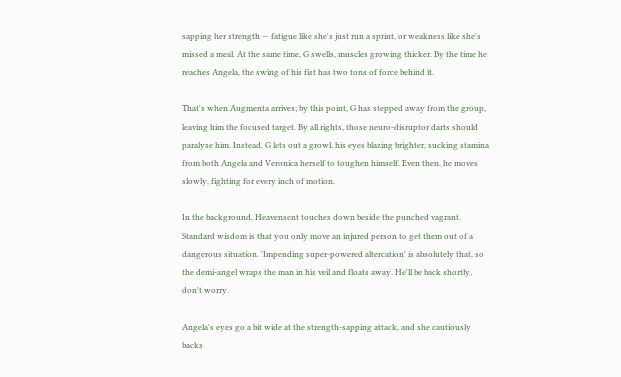sapping her strength — fatigue like she's just run a sprint, or weakness like she's missed a meal. At the same time, G swells, muscles growing thicker. By the time he reaches Angela, the swing of his fist has two tons of force behind it.

That's when Augmenta arrives; by this point, G has stepped away from the group, leaving him the focused target. By all rights, those neuro-disruptor darts should paralyse him. Instead, G lets out a growl, his eyes blazing brighter, sucking stamina from both Angela and Veronica herself to toughen himself. Even then, he moves slowly, fighting for every inch of motion.

In the background, Heavensent touches down beside the punched vagrant. Standard wisdom is that you only move an injured person to get them out of a dangerous situation. 'Impending super-powered altercation' is absolutely that, so the demi-angel wraps the man in his veil and floats away. He'll be back shortly, don't worry.

Angela's eyes go a bit wide at the strength-sapping attack, and she cautiously backs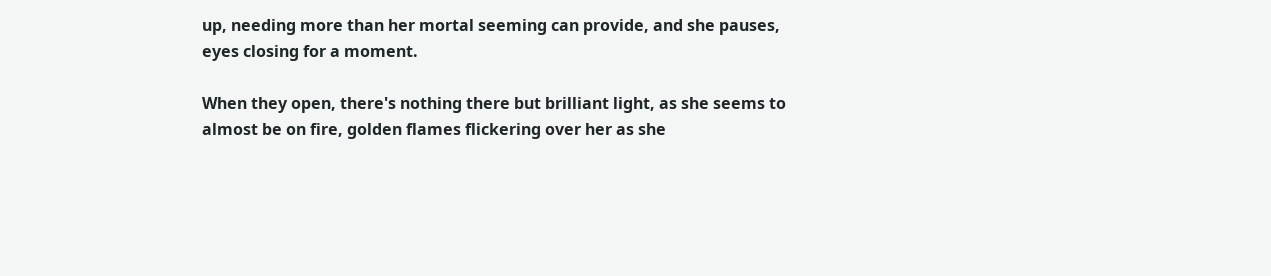up, needing more than her mortal seeming can provide, and she pauses, eyes closing for a moment.

When they open, there's nothing there but brilliant light, as she seems to almost be on fire, golden flames flickering over her as she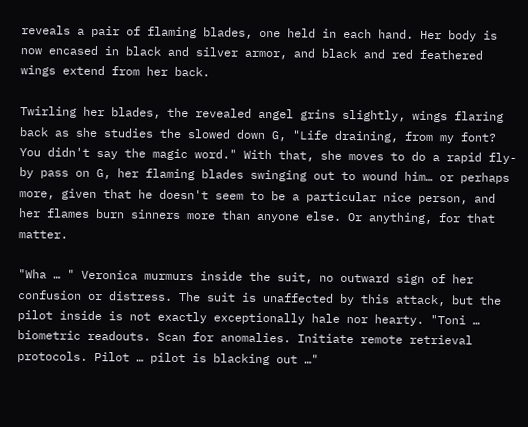reveals a pair of flaming blades, one held in each hand. Her body is now encased in black and silver armor, and black and red feathered wings extend from her back.

Twirling her blades, the revealed angel grins slightly, wings flaring back as she studies the slowed down G, "Life draining, from my font? You didn't say the magic word." With that, she moves to do a rapid fly-by pass on G, her flaming blades swinging out to wound him… or perhaps more, given that he doesn't seem to be a particular nice person, and her flames burn sinners more than anyone else. Or anything, for that matter.

"Wha … " Veronica murmurs inside the suit, no outward sign of her confusion or distress. The suit is unaffected by this attack, but the pilot inside is not exactly exceptionally hale nor hearty. "Toni … biometric readouts. Scan for anomalies. Initiate remote retrieval protocols. Pilot … pilot is blacking out …"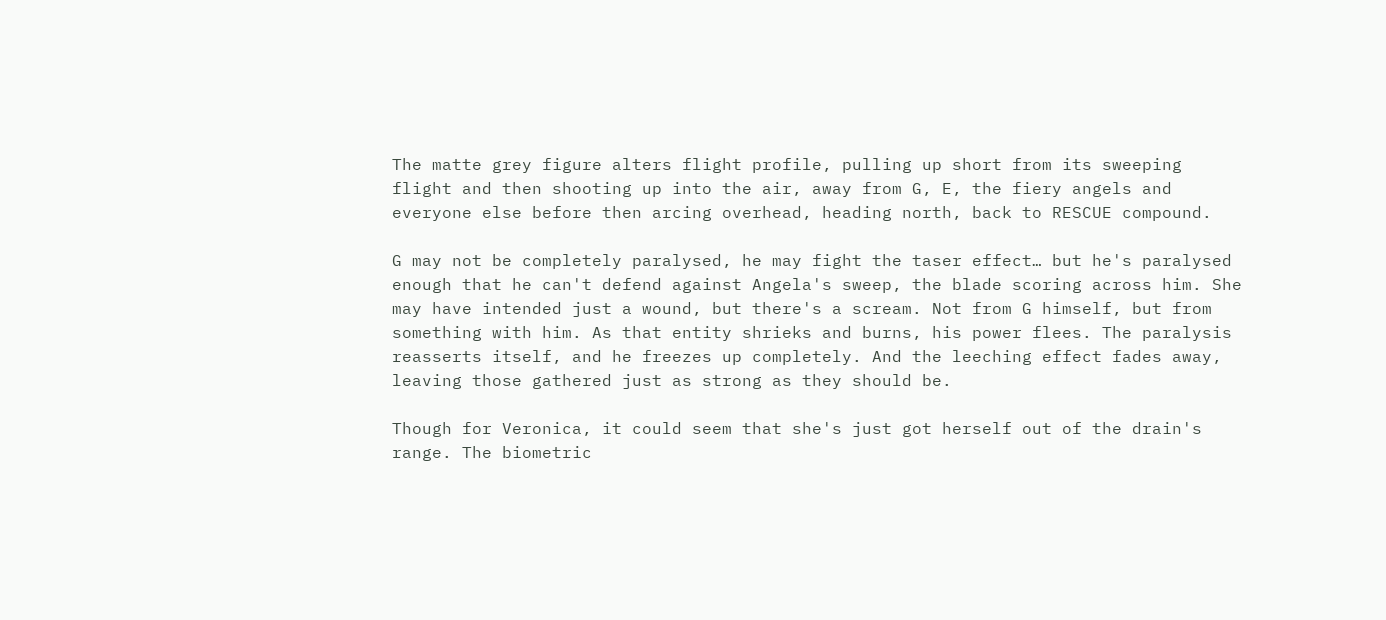The matte grey figure alters flight profile, pulling up short from its sweeping flight and then shooting up into the air, away from G, E, the fiery angels and everyone else before then arcing overhead, heading north, back to RESCUE compound.

G may not be completely paralysed, he may fight the taser effect… but he's paralysed enough that he can't defend against Angela's sweep, the blade scoring across him. She may have intended just a wound, but there's a scream. Not from G himself, but from something with him. As that entity shrieks and burns, his power flees. The paralysis reasserts itself, and he freezes up completely. And the leeching effect fades away, leaving those gathered just as strong as they should be.

Though for Veronica, it could seem that she's just got herself out of the drain's range. The biometric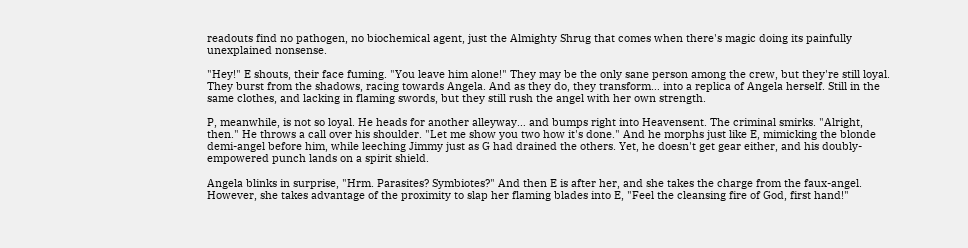readouts find no pathogen, no biochemical agent, just the Almighty Shrug that comes when there's magic doing its painfully unexplained nonsense.

"Hey!" E shouts, their face fuming. "You leave him alone!" They may be the only sane person among the crew, but they're still loyal. They burst from the shadows, racing towards Angela. And as they do, they transform… into a replica of Angela herself. Still in the same clothes, and lacking in flaming swords, but they still rush the angel with her own strength.

P, meanwhile, is not so loyal. He heads for another alleyway… and bumps right into Heavensent. The criminal smirks. "Alright, then." He throws a call over his shoulder. "Let me show you two how it's done." And he morphs just like E, mimicking the blonde demi-angel before him, while leeching Jimmy just as G had drained the others. Yet, he doesn't get gear either, and his doubly-empowered punch lands on a spirit shield.

Angela blinks in surprise, "Hrm. Parasites? Symbiotes?" And then E is after her, and she takes the charge from the faux-angel. However, she takes advantage of the proximity to slap her flaming blades into E, "Feel the cleansing fire of God, first hand!"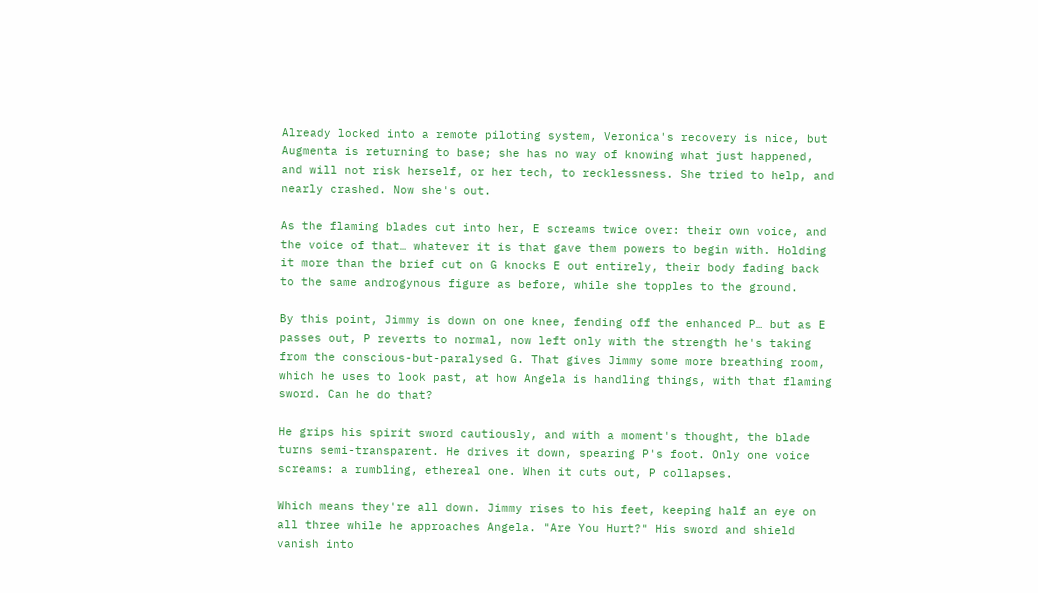Already locked into a remote piloting system, Veronica's recovery is nice, but Augmenta is returning to base; she has no way of knowing what just happened, and will not risk herself, or her tech, to recklessness. She tried to help, and nearly crashed. Now she's out.

As the flaming blades cut into her, E screams twice over: their own voice, and the voice of that… whatever it is that gave them powers to begin with. Holding it more than the brief cut on G knocks E out entirely, their body fading back to the same androgynous figure as before, while she topples to the ground.

By this point, Jimmy is down on one knee, fending off the enhanced P… but as E passes out, P reverts to normal, now left only with the strength he's taking from the conscious-but-paralysed G. That gives Jimmy some more breathing room, which he uses to look past, at how Angela is handling things, with that flaming sword. Can he do that?

He grips his spirit sword cautiously, and with a moment's thought, the blade turns semi-transparent. He drives it down, spearing P's foot. Only one voice screams: a rumbling, ethereal one. When it cuts out, P collapses.

Which means they're all down. Jimmy rises to his feet, keeping half an eye on all three while he approaches Angela. "Are You Hurt?" His sword and shield vanish into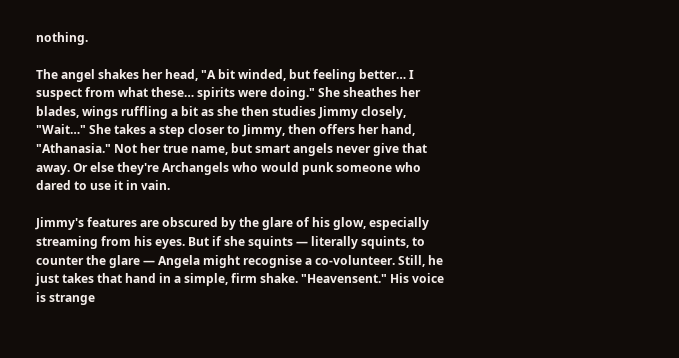nothing.

The angel shakes her head, "A bit winded, but feeling better… I suspect from what these… spirits were doing." She sheathes her blades, wings ruffling a bit as she then studies Jimmy closely, "Wait…" She takes a step closer to Jimmy, then offers her hand, "Athanasia." Not her true name, but smart angels never give that away. Or else they're Archangels who would punk someone who dared to use it in vain.

Jimmy's features are obscured by the glare of his glow, especially streaming from his eyes. But if she squints — literally squints, to counter the glare — Angela might recognise a co-volunteer. Still, he just takes that hand in a simple, firm shake. "Heavensent." His voice is strange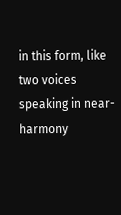in this form, like two voices speaking in near-harmony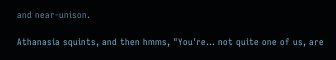and near-unison.

Athanasia squints, and then hmms, "You're… not quite one of us, are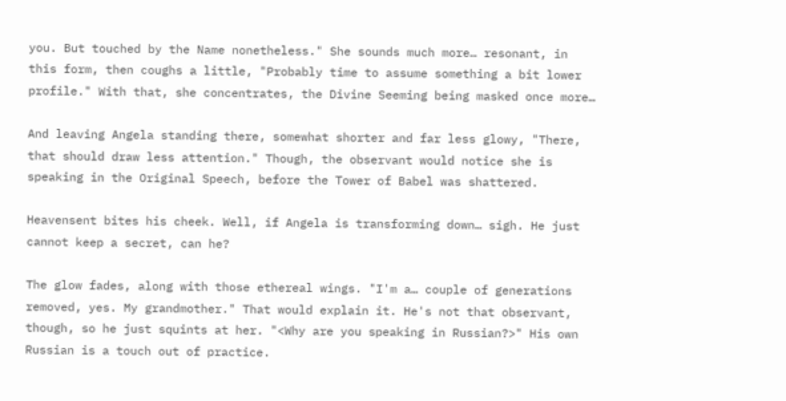you. But touched by the Name nonetheless." She sounds much more… resonant, in this form, then coughs a little, "Probably time to assume something a bit lower profile." With that, she concentrates, the Divine Seeming being masked once more…

And leaving Angela standing there, somewhat shorter and far less glowy, "There, that should draw less attention." Though, the observant would notice she is speaking in the Original Speech, before the Tower of Babel was shattered.

Heavensent bites his cheek. Well, if Angela is transforming down… sigh. He just cannot keep a secret, can he?

The glow fades, along with those ethereal wings. "I'm a… couple of generations removed, yes. My grandmother." That would explain it. He's not that observant, though, so he just squints at her. "<Why are you speaking in Russian?>" His own Russian is a touch out of practice.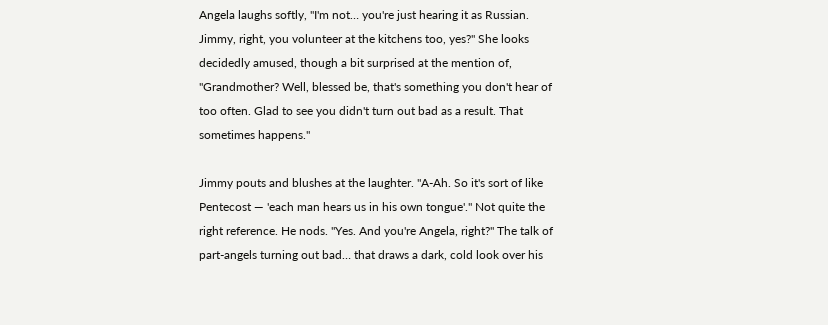Angela laughs softly, "I'm not… you're just hearing it as Russian. Jimmy, right, you volunteer at the kitchens too, yes?" She looks decidedly amused, though a bit surprised at the mention of, "Grandmother? Well, blessed be, that's something you don't hear of too often. Glad to see you didn't turn out bad as a result. That sometimes happens."

Jimmy pouts and blushes at the laughter. "A-Ah. So it's sort of like Pentecost — 'each man hears us in his own tongue'." Not quite the right reference. He nods. "Yes. And you're Angela, right?" The talk of part-angels turning out bad… that draws a dark, cold look over his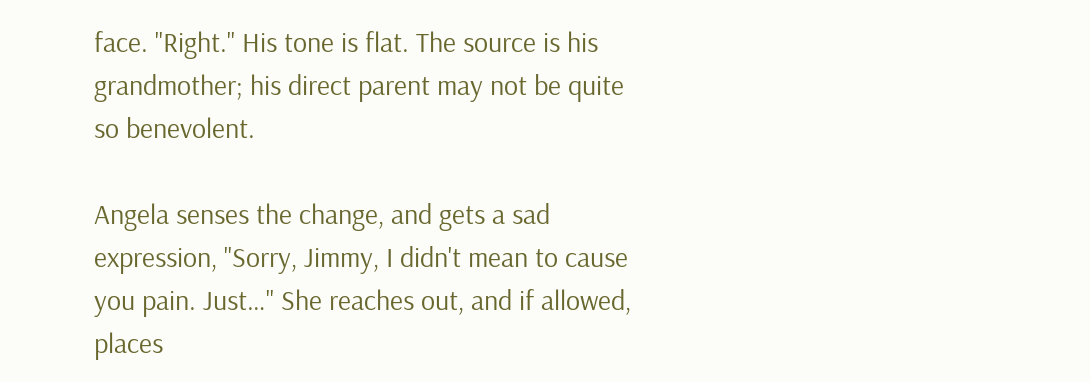face. "Right." His tone is flat. The source is his grandmother; his direct parent may not be quite so benevolent.

Angela senses the change, and gets a sad expression, "Sorry, Jimmy, I didn't mean to cause you pain. Just…" She reaches out, and if allowed, places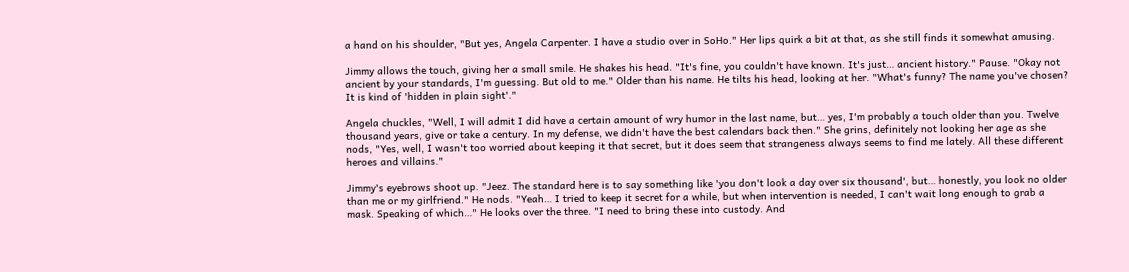a hand on his shoulder, "But yes, Angela Carpenter. I have a studio over in SoHo." Her lips quirk a bit at that, as she still finds it somewhat amusing.

Jimmy allows the touch, giving her a small smile. He shakes his head. "It's fine, you couldn't have known. It's just… ancient history." Pause. "Okay not ancient by your standards, I'm guessing. But old to me." Older than his name. He tilts his head, looking at her. "What's funny? The name you've chosen? It is kind of 'hidden in plain sight'."

Angela chuckles, "Well, I will admit I did have a certain amount of wry humor in the last name, but… yes, I'm probably a touch older than you. Twelve thousand years, give or take a century. In my defense, we didn't have the best calendars back then." She grins, definitely not looking her age as she nods, "Yes, well, I wasn't too worried about keeping it that secret, but it does seem that strangeness always seems to find me lately. All these different heroes and villains."

Jimmy's eyebrows shoot up. "Jeez. The standard here is to say something like 'you don't look a day over six thousand', but… honestly, you look no older than me or my girlfriend." He nods. "Yeah… I tried to keep it secret for a while, but when intervention is needed, I can't wait long enough to grab a mask. Speaking of which…" He looks over the three. "I need to bring these into custody. And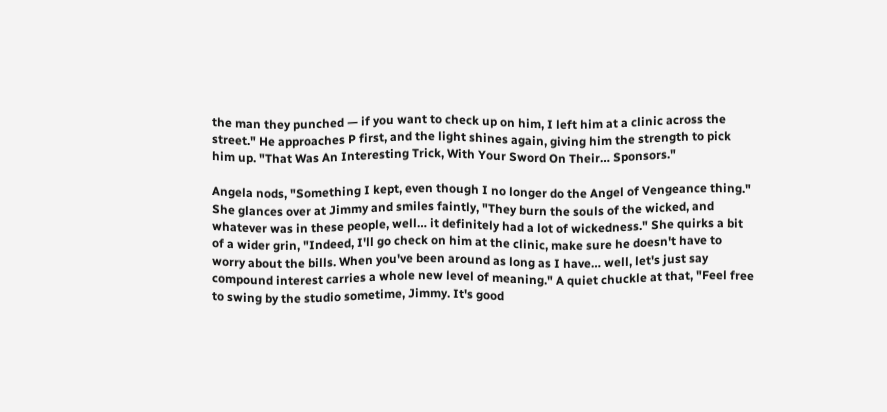the man they punched — if you want to check up on him, I left him at a clinic across the street." He approaches P first, and the light shines again, giving him the strength to pick him up. "That Was An Interesting Trick, With Your Sword On Their… Sponsors."

Angela nods, "Something I kept, even though I no longer do the Angel of Vengeance thing." She glances over at Jimmy and smiles faintly, "They burn the souls of the wicked, and whatever was in these people, well… it definitely had a lot of wickedness." She quirks a bit of a wider grin, "Indeed, I'll go check on him at the clinic, make sure he doesn't have to worry about the bills. When you've been around as long as I have… well, let's just say compound interest carries a whole new level of meaning." A quiet chuckle at that, "Feel free to swing by the studio sometime, Jimmy. It's good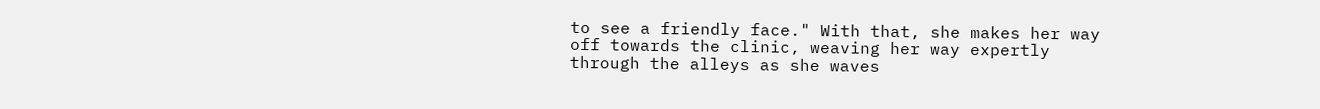to see a friendly face." With that, she makes her way off towards the clinic, weaving her way expertly through the alleys as she waves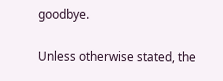goodbye.

Unless otherwise stated, the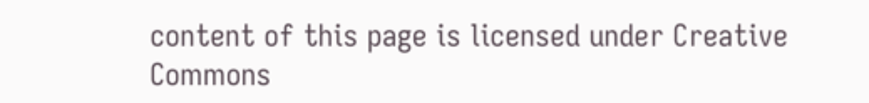content of this page is licensed under Creative Commons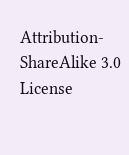Attribution-ShareAlike 3.0 License